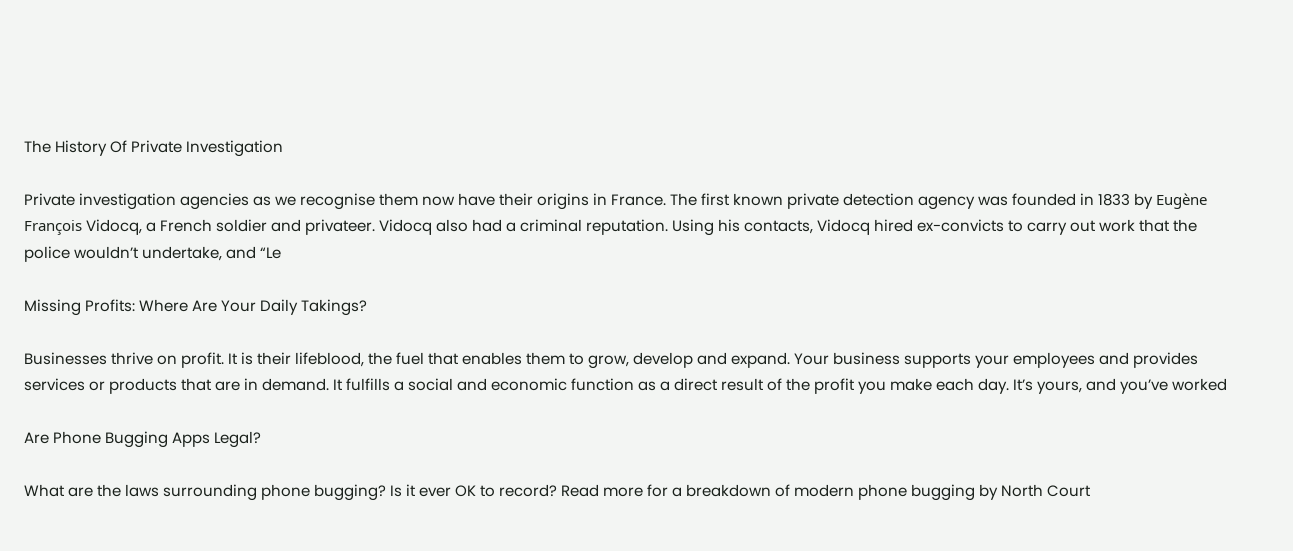The History Of Private Investigation

Private investigation agencies as we recognise them now have their origins in France. The first known private detection agency was founded in 1833 by Eugène François Vidocq, a French soldier and privateer. Vidocq also had a criminal reputation. Using his contacts, Vidocq hired ex-convicts to carry out work that the police wouldn’t undertake, and “Le

Missing Profits: Where Are Your Daily Takings?

Businesses thrive on profit. It is their lifeblood, the fuel that enables them to grow, develop and expand. Your business supports your employees and provides services or products that are in demand. It fulfills a social and economic function as a direct result of the profit you make each day. It’s yours, and you’ve worked

Are Phone Bugging Apps Legal?

What are the laws surrounding phone bugging? Is it ever OK to record? Read more for a breakdown of modern phone bugging by North Court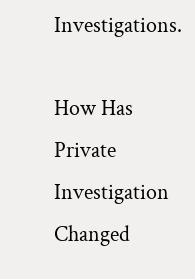Investigations.

How Has Private Investigation Changed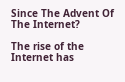Since The Advent Of The Internet?

The rise of the Internet has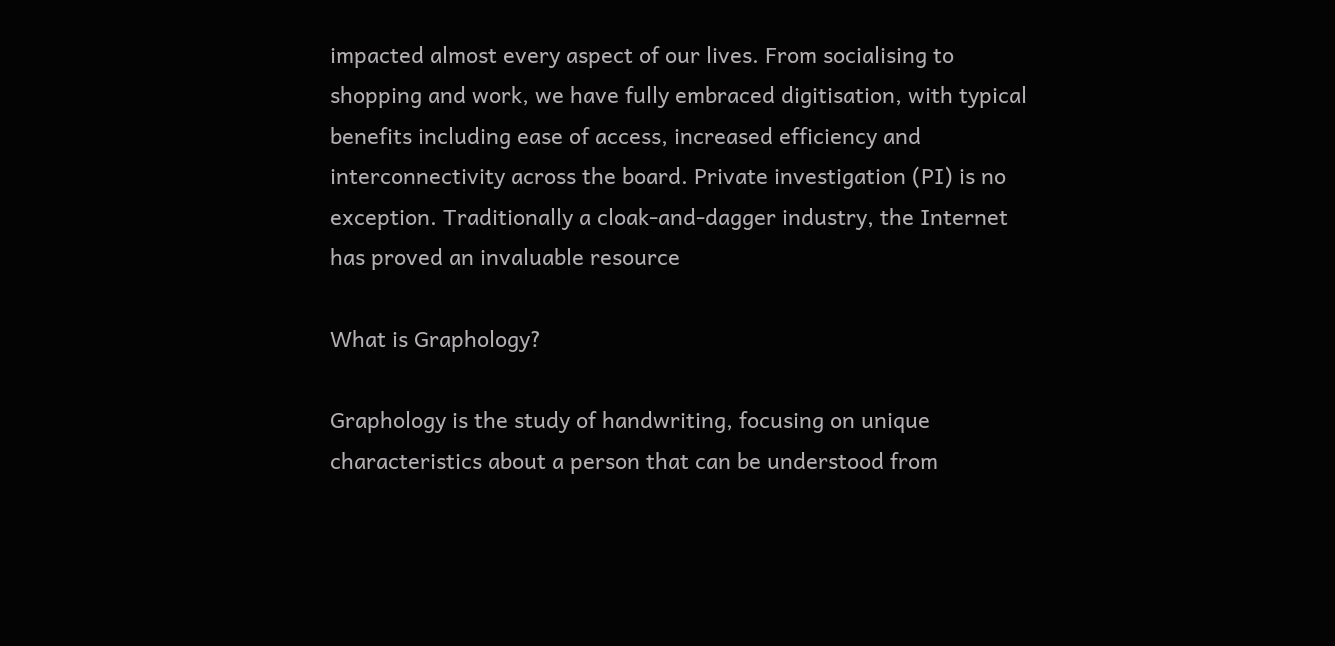impacted almost every aspect of our lives. From socialising to shopping and work, we have fully embraced digitisation, with typical benefits including ease of access, increased efficiency and interconnectivity across the board. Private investigation (PI) is no exception. Traditionally a cloak-and-dagger industry, the Internet has proved an invaluable resource

What is Graphology?

Graphology is the study of handwriting, focusing on unique characteristics about a person that can be understood from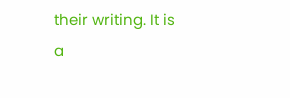their writing. It is a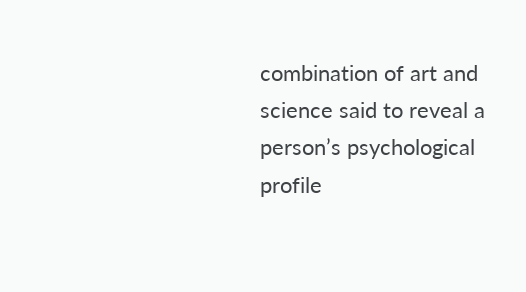combination of art and science said to reveal a person’s psychological profile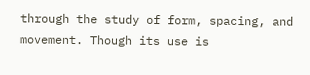through the study of form, spacing, and movement. Though its use is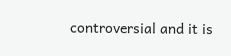controversial and it is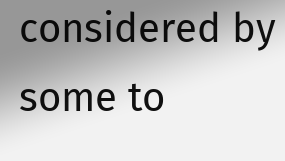considered by some to